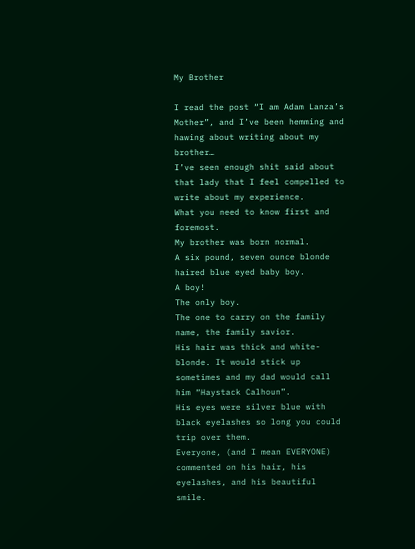My Brother

I read the post “I am Adam Lanza’s Mother”, and I’ve been hemming and hawing about writing about my brother…
I’ve seen enough shit said about that lady that I feel compelled to write about my experience.
What you need to know first and foremost.
My brother was born normal.
A six pound, seven ounce blonde haired blue eyed baby boy.
A boy!
The only boy.
The one to carry on the family name, the family savior.
His hair was thick and white-blonde. It would stick up sometimes and my dad would call him “Haystack Calhoun”.
His eyes were silver blue with black eyelashes so long you could trip over them.
Everyone, (and I mean EVERYONE) commented on his hair, his eyelashes, and his beautiful smile.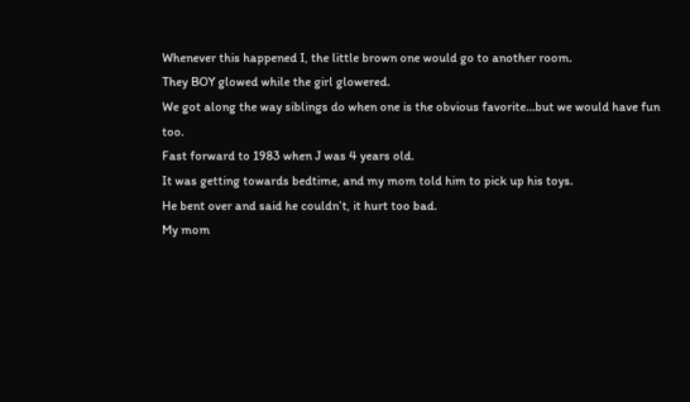Whenever this happened I, the little brown one would go to another room.
They BOY glowed while the girl glowered.
We got along the way siblings do when one is the obvious favorite…but we would have fun too.
Fast forward to 1983 when J was 4 years old.
It was getting towards bedtime, and my mom told him to pick up his toys.
He bent over and said he couldn’t, it hurt too bad.
My mom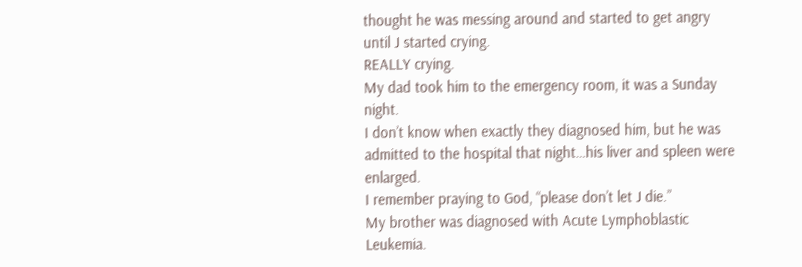thought he was messing around and started to get angry until J started crying.
REALLY crying.
My dad took him to the emergency room, it was a Sunday night.
I don’t know when exactly they diagnosed him, but he was admitted to the hospital that night…his liver and spleen were enlarged.
I remember praying to God, “please don’t let J die.”
My brother was diagnosed with Acute Lymphoblastic Leukemia.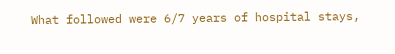What followed were 6/7 years of hospital stays,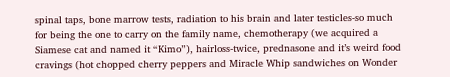spinal taps, bone marrow tests, radiation to his brain and later testicles-so much for being the one to carry on the family name, chemotherapy (we acquired a Siamese cat and named it “Kimo”), hairloss-twice, prednasone and it’s weird food cravings (hot chopped cherry peppers and Miracle Whip sandwiches on Wonder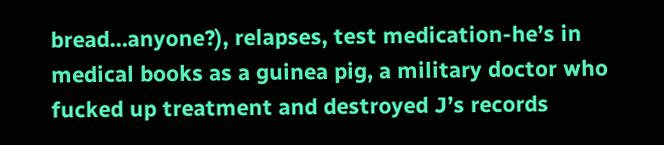bread…anyone?), relapses, test medication-he’s in medical books as a guinea pig, a military doctor who fucked up treatment and destroyed J’s records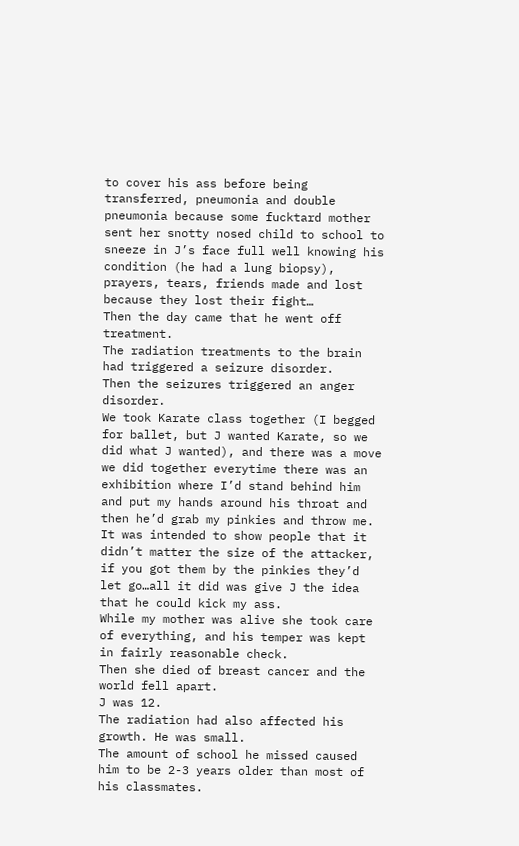to cover his ass before being transferred, pneumonia and double pneumonia because some fucktard mother sent her snotty nosed child to school to sneeze in J’s face full well knowing his condition (he had a lung biopsy), prayers, tears, friends made and lost because they lost their fight…
Then the day came that he went off treatment.
The radiation treatments to the brain had triggered a seizure disorder.
Then the seizures triggered an anger disorder.
We took Karate class together (I begged for ballet, but J wanted Karate, so we did what J wanted), and there was a move we did together everytime there was an exhibition where I’d stand behind him and put my hands around his throat and then he’d grab my pinkies and throw me. It was intended to show people that it didn’t matter the size of the attacker, if you got them by the pinkies they’d let go…all it did was give J the idea that he could kick my ass.
While my mother was alive she took care of everything, and his temper was kept in fairly reasonable check.
Then she died of breast cancer and the world fell apart.
J was 12.
The radiation had also affected his growth. He was small.
The amount of school he missed caused him to be 2-3 years older than most of his classmates.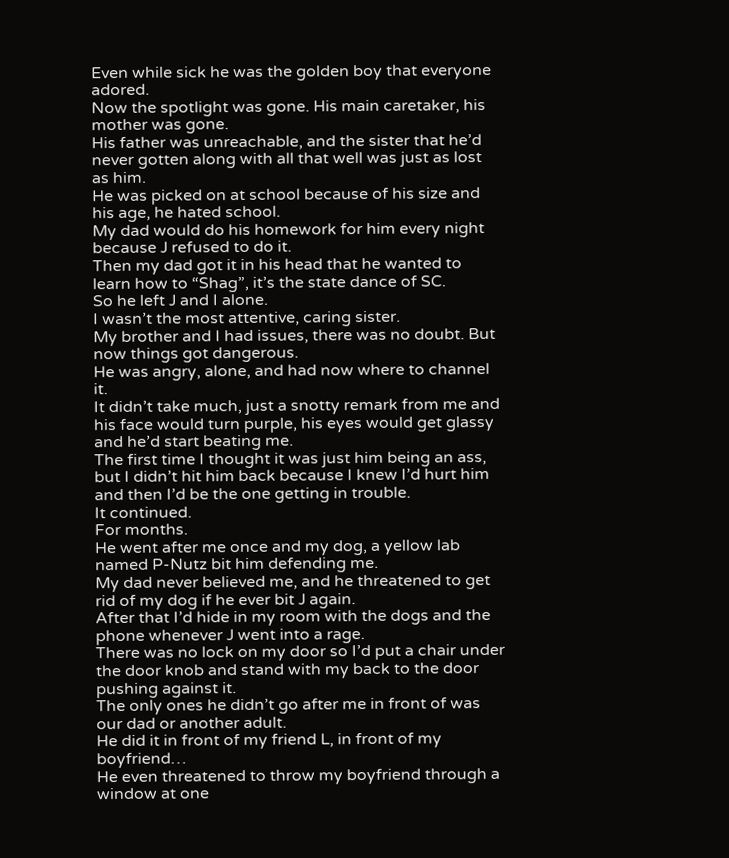Even while sick he was the golden boy that everyone adored.
Now the spotlight was gone. His main caretaker, his mother was gone.
His father was unreachable, and the sister that he’d never gotten along with all that well was just as lost as him.
He was picked on at school because of his size and his age, he hated school.
My dad would do his homework for him every night because J refused to do it.
Then my dad got it in his head that he wanted to learn how to “Shag”, it’s the state dance of SC.
So he left J and I alone.
I wasn’t the most attentive, caring sister.
My brother and I had issues, there was no doubt. But now things got dangerous.
He was angry, alone, and had now where to channel it.
It didn’t take much, just a snotty remark from me and his face would turn purple, his eyes would get glassy and he’d start beating me.
The first time I thought it was just him being an ass, but I didn’t hit him back because I knew I’d hurt him and then I’d be the one getting in trouble.
It continued.
For months.
He went after me once and my dog, a yellow lab named P-Nutz bit him defending me.
My dad never believed me, and he threatened to get rid of my dog if he ever bit J again.
After that I’d hide in my room with the dogs and the phone whenever J went into a rage.
There was no lock on my door so I’d put a chair under the door knob and stand with my back to the door pushing against it.
The only ones he didn’t go after me in front of was our dad or another adult.
He did it in front of my friend L, in front of my boyfriend…
He even threatened to throw my boyfriend through a window at one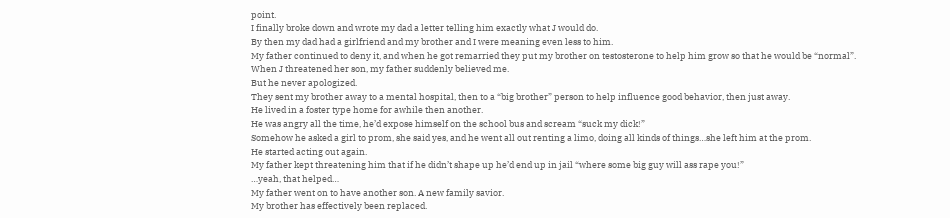point.
I finally broke down and wrote my dad a letter telling him exactly what J would do.
By then my dad had a girlfriend and my brother and I were meaning even less to him.
My father continued to deny it, and when he got remarried they put my brother on testosterone to help him grow so that he would be “normal”.
When J threatened her son, my father suddenly believed me.
But he never apologized.
They sent my brother away to a mental hospital, then to a “big brother” person to help influence good behavior, then just away.
He lived in a foster type home for awhile then another.
He was angry all the time, he’d expose himself on the school bus and scream “suck my dick!”
Somehow he asked a girl to prom, she said yes, and he went all out renting a limo, doing all kinds of things…she left him at the prom.
He started acting out again.
My father kept threatening him that if he didn’t shape up he’d end up in jail “where some big guy will ass rape you!”
…yeah, that helped…
My father went on to have another son. A new family savior.
My brother has effectively been replaced.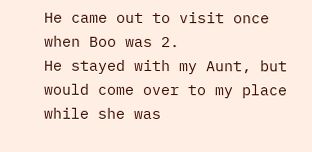He came out to visit once when Boo was 2.
He stayed with my Aunt, but would come over to my place while she was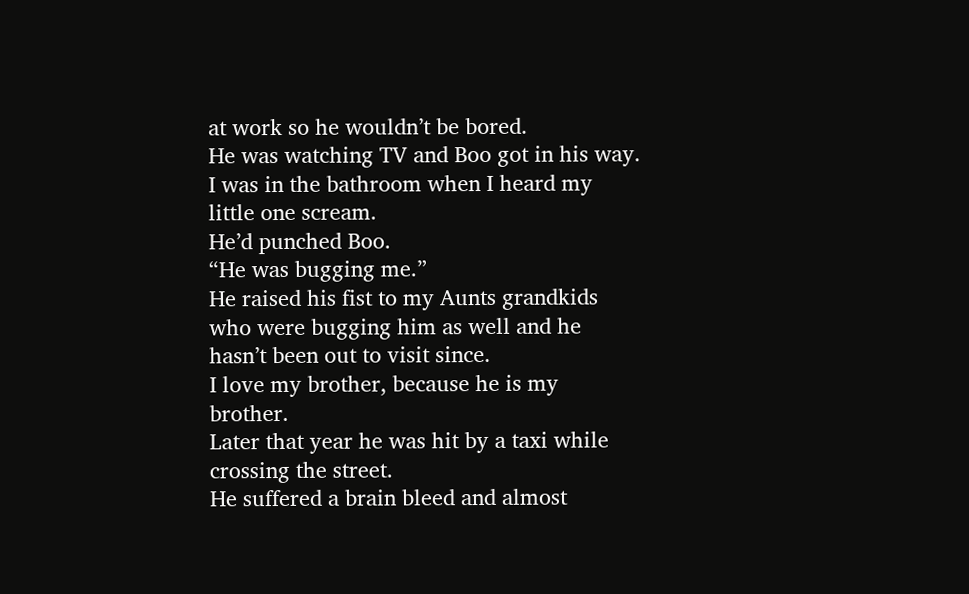at work so he wouldn’t be bored.
He was watching TV and Boo got in his way.
I was in the bathroom when I heard my little one scream.
He’d punched Boo.
“He was bugging me.”
He raised his fist to my Aunts grandkids who were bugging him as well and he hasn’t been out to visit since.
I love my brother, because he is my brother.
Later that year he was hit by a taxi while crossing the street.
He suffered a brain bleed and almost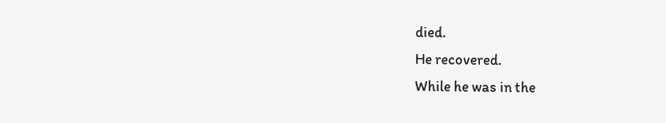died.
He recovered.
While he was in the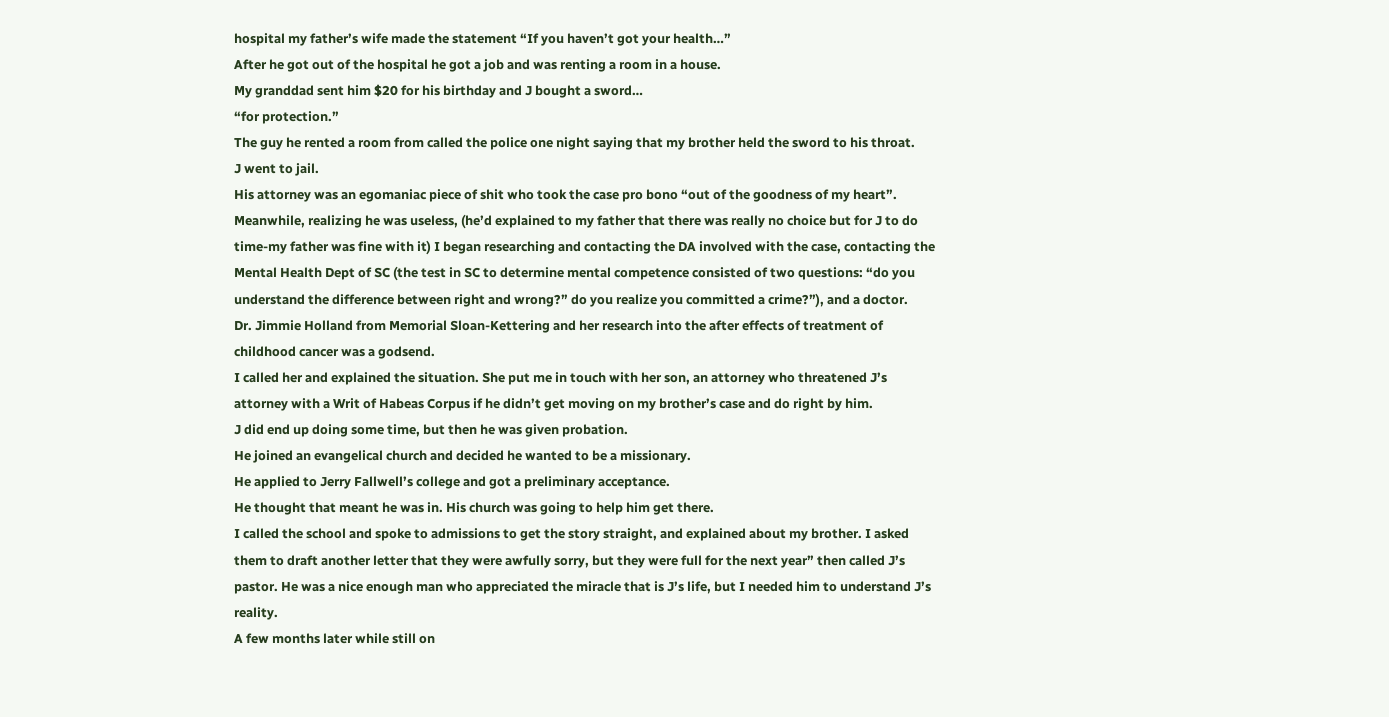hospital my father’s wife made the statement “If you haven’t got your health…”
After he got out of the hospital he got a job and was renting a room in a house.
My granddad sent him $20 for his birthday and J bought a sword…
“for protection.”
The guy he rented a room from called the police one night saying that my brother held the sword to his throat.
J went to jail.
His attorney was an egomaniac piece of shit who took the case pro bono “out of the goodness of my heart”.
Meanwhile, realizing he was useless, (he’d explained to my father that there was really no choice but for J to do time-my father was fine with it) I began researching and contacting the DA involved with the case, contacting the Mental Health Dept of SC (the test in SC to determine mental competence consisted of two questions: “do you understand the difference between right and wrong?” do you realize you committed a crime?”), and a doctor.
Dr. Jimmie Holland from Memorial Sloan-Kettering and her research into the after effects of treatment of childhood cancer was a godsend.
I called her and explained the situation. She put me in touch with her son, an attorney who threatened J’s attorney with a Writ of Habeas Corpus if he didn’t get moving on my brother’s case and do right by him.
J did end up doing some time, but then he was given probation.
He joined an evangelical church and decided he wanted to be a missionary.
He applied to Jerry Fallwell’s college and got a preliminary acceptance.
He thought that meant he was in. His church was going to help him get there.
I called the school and spoke to admissions to get the story straight, and explained about my brother. I asked them to draft another letter that they were awfully sorry, but they were full for the next year” then called J’s pastor. He was a nice enough man who appreciated the miracle that is J’s life, but I needed him to understand J’s reality.
A few months later while still on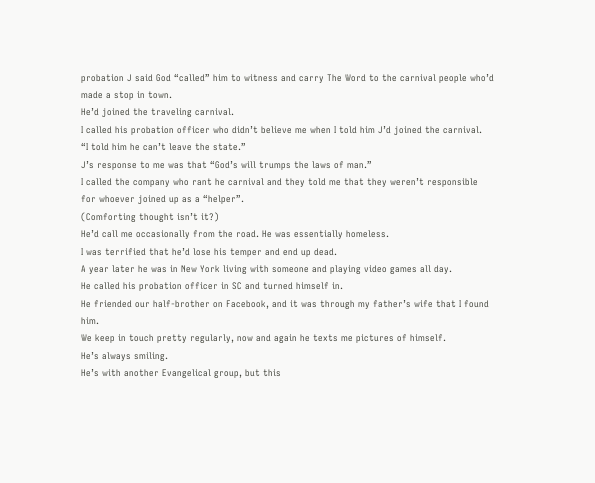probation J said God “called” him to witness and carry The Word to the carnival people who’d made a stop in town.
He’d joined the traveling carnival.
I called his probation officer who didn’t believe me when I told him J’d joined the carnival.
“I told him he can’t leave the state.”
J’s response to me was that “God’s will trumps the laws of man.”
I called the company who rant he carnival and they told me that they weren’t responsible for whoever joined up as a “helper”.
(Comforting thought isn’t it?)
He’d call me occasionally from the road. He was essentially homeless.
I was terrified that he’d lose his temper and end up dead.
A year later he was in New York living with someone and playing video games all day.
He called his probation officer in SC and turned himself in.
He friended our half-brother on Facebook, and it was through my father’s wife that I found him.
We keep in touch pretty regularly, now and again he texts me pictures of himself.
He’s always smiling.
He’s with another Evangelical group, but this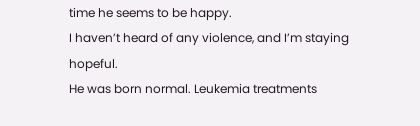time he seems to be happy.
I haven’t heard of any violence, and I’m staying hopeful.
He was born normal. Leukemia treatments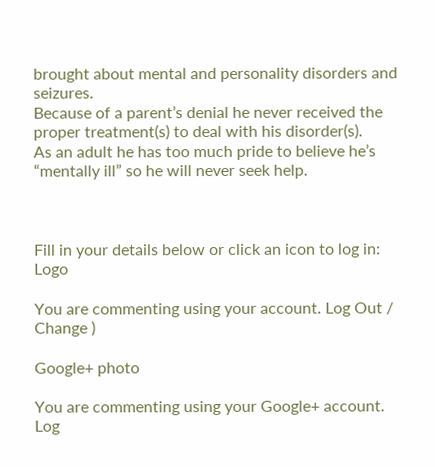brought about mental and personality disorders and seizures.
Because of a parent’s denial he never received the proper treatment(s) to deal with his disorder(s).
As an adult he has too much pride to believe he’s “mentally ill” so he will never seek help.



Fill in your details below or click an icon to log in: Logo

You are commenting using your account. Log Out /  Change )

Google+ photo

You are commenting using your Google+ account. Log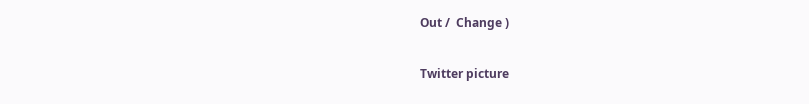Out /  Change )

Twitter picture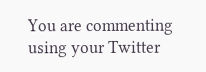You are commenting using your Twitter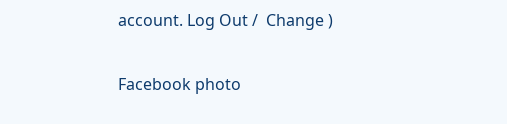account. Log Out /  Change )

Facebook photo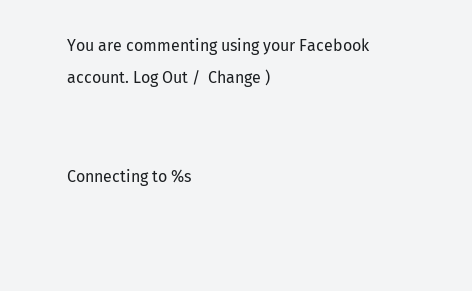You are commenting using your Facebook account. Log Out /  Change )


Connecting to %s